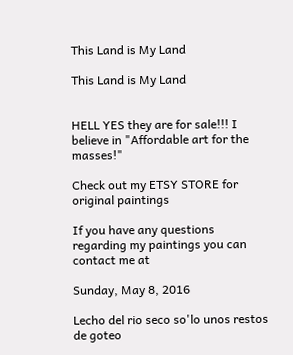This Land is My Land

This Land is My Land


HELL YES they are for sale!!! I believe in "Affordable art for the masses!"

Check out my ETSY STORE for original paintings

If you have any questions regarding my paintings you can contact me at

Sunday, May 8, 2016

Lecho del rio seco so'lo unos restos de goteo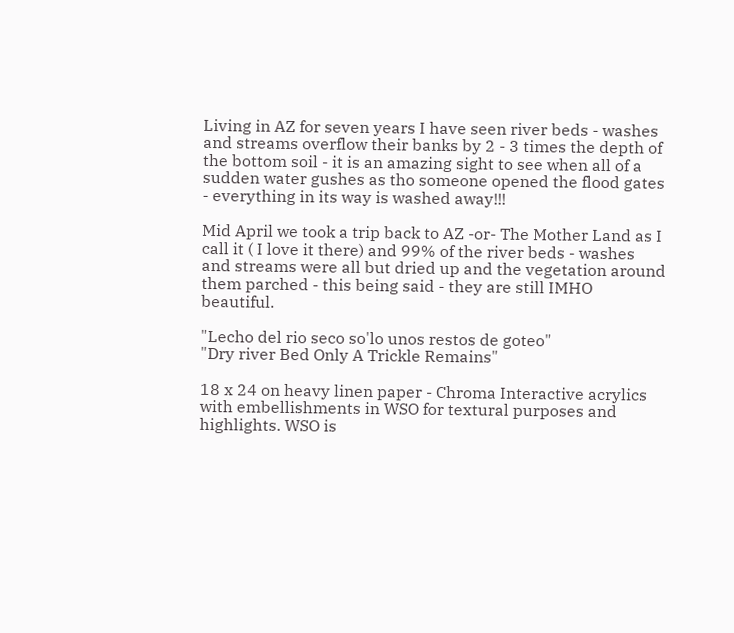Living in AZ for seven years I have seen river beds - washes and streams overflow their banks by 2 - 3 times the depth of the bottom soil - it is an amazing sight to see when all of a sudden water gushes as tho someone opened the flood gates - everything in its way is washed away!!!

Mid April we took a trip back to AZ -or- The Mother Land as I call it ( I love it there) and 99% of the river beds - washes and streams were all but dried up and the vegetation around them parched - this being said - they are still IMHO beautiful.

"Lecho del rio seco so'lo unos restos de goteo"
"Dry river Bed Only A Trickle Remains"

18 x 24 on heavy linen paper - Chroma Interactive acrylics with embellishments in WSO for textural purposes and highlights. WSO is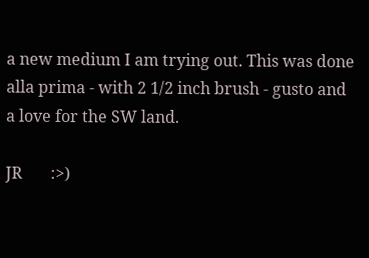a new medium I am trying out. This was done alla prima - with 2 1/2 inch brush - gusto and a love for the SW land.

JR       :>)